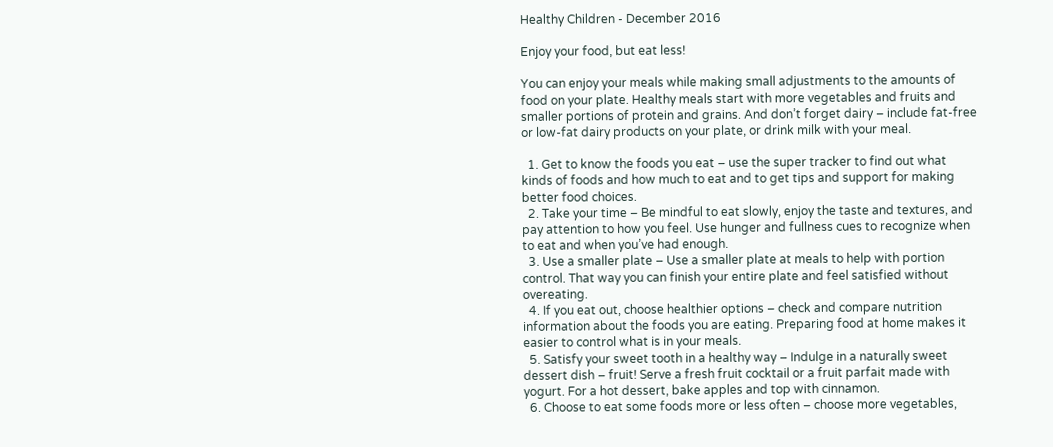Healthy Children - December 2016

Enjoy your food, but eat less!

You can enjoy your meals while making small adjustments to the amounts of food on your plate. Healthy meals start with more vegetables and fruits and smaller portions of protein and grains. And don’t forget dairy – include fat-free or low-fat dairy products on your plate, or drink milk with your meal.

  1. Get to know the foods you eat – use the super tracker to find out what kinds of foods and how much to eat and to get tips and support for making better food choices.
  2. Take your time – Be mindful to eat slowly, enjoy the taste and textures, and pay attention to how you feel. Use hunger and fullness cues to recognize when to eat and when you’ve had enough.
  3. Use a smaller plate – Use a smaller plate at meals to help with portion control. That way you can finish your entire plate and feel satisfied without overeating.
  4. If you eat out, choose healthier options – check and compare nutrition information about the foods you are eating. Preparing food at home makes it easier to control what is in your meals.
  5. Satisfy your sweet tooth in a healthy way – Indulge in a naturally sweet dessert dish – fruit! Serve a fresh fruit cocktail or a fruit parfait made with yogurt. For a hot dessert, bake apples and top with cinnamon.
  6. Choose to eat some foods more or less often – choose more vegetables,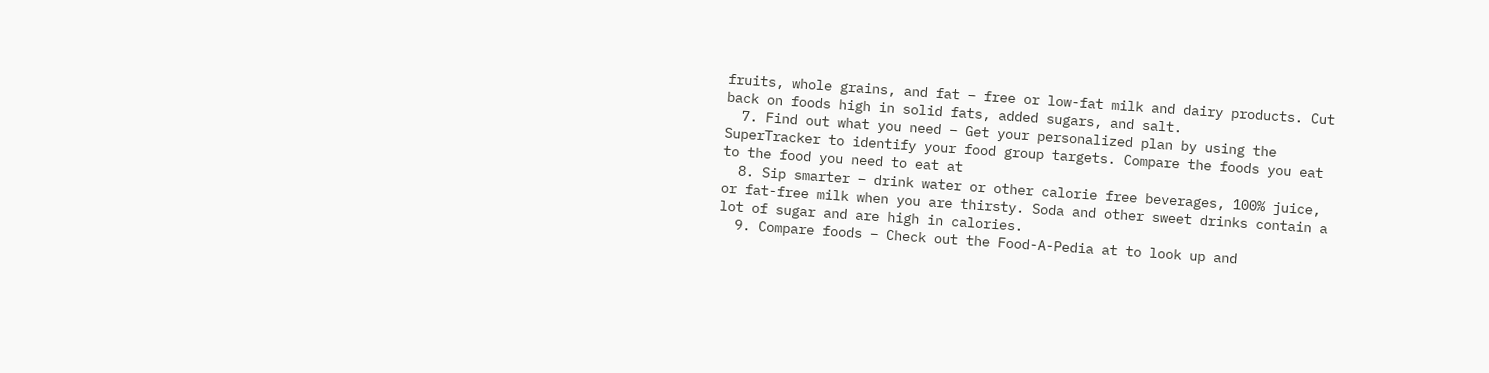fruits, whole grains, and fat – free or low-fat milk and dairy products. Cut back on foods high in solid fats, added sugars, and salt.
  7. Find out what you need – Get your personalized plan by using the SuperTracker to identify your food group targets. Compare the foods you eat to the food you need to eat at
  8. Sip smarter – drink water or other calorie free beverages, 100% juice, or fat-free milk when you are thirsty. Soda and other sweet drinks contain a lot of sugar and are high in calories.
  9. Compare foods – Check out the Food-A-Pedia at to look up and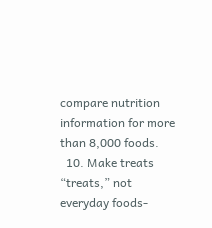compare nutrition information for more than 8,000 foods.
  10. Make treats “treats,” not everyday foods-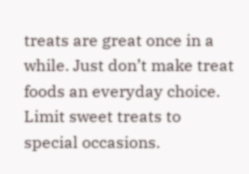treats are great once in a while. Just don’t make treat foods an everyday choice. Limit sweet treats to special occasions.